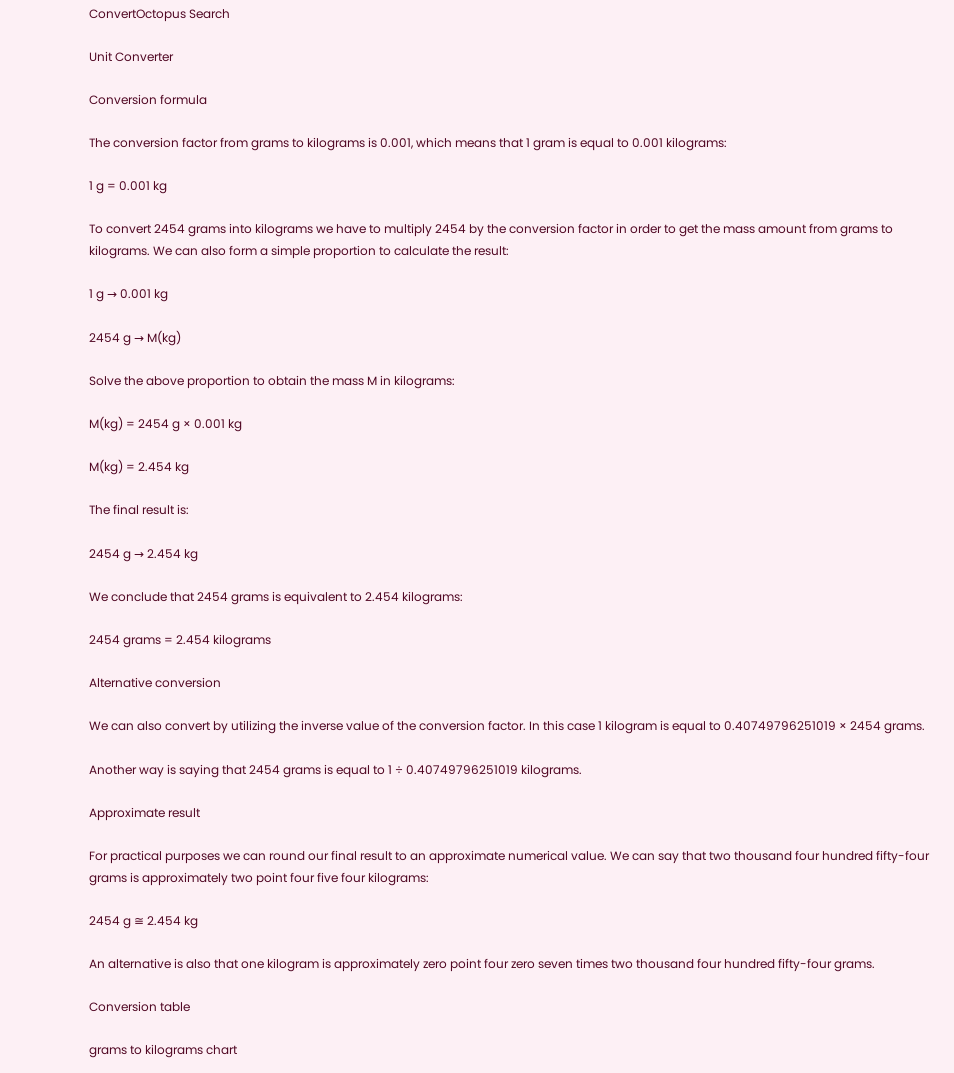ConvertOctopus Search

Unit Converter

Conversion formula

The conversion factor from grams to kilograms is 0.001, which means that 1 gram is equal to 0.001 kilograms:

1 g = 0.001 kg

To convert 2454 grams into kilograms we have to multiply 2454 by the conversion factor in order to get the mass amount from grams to kilograms. We can also form a simple proportion to calculate the result:

1 g → 0.001 kg

2454 g → M(kg)

Solve the above proportion to obtain the mass M in kilograms:

M(kg) = 2454 g × 0.001 kg

M(kg) = 2.454 kg

The final result is:

2454 g → 2.454 kg

We conclude that 2454 grams is equivalent to 2.454 kilograms:

2454 grams = 2.454 kilograms

Alternative conversion

We can also convert by utilizing the inverse value of the conversion factor. In this case 1 kilogram is equal to 0.40749796251019 × 2454 grams.

Another way is saying that 2454 grams is equal to 1 ÷ 0.40749796251019 kilograms.

Approximate result

For practical purposes we can round our final result to an approximate numerical value. We can say that two thousand four hundred fifty-four grams is approximately two point four five four kilograms:

2454 g ≅ 2.454 kg

An alternative is also that one kilogram is approximately zero point four zero seven times two thousand four hundred fifty-four grams.

Conversion table

grams to kilograms chart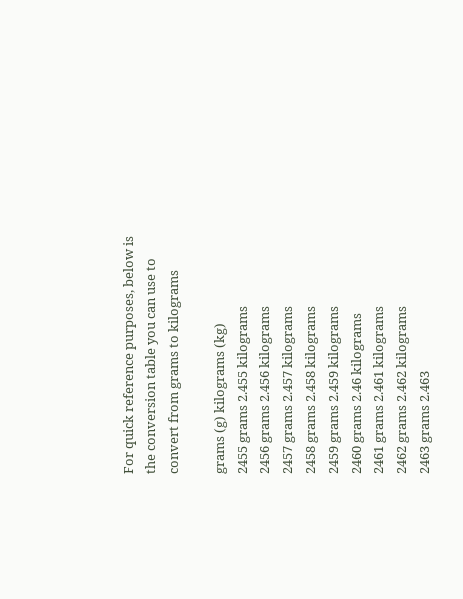For quick reference purposes, below is the conversion table you can use to convert from grams to kilograms

grams (g) kilograms (kg)
2455 grams 2.455 kilograms
2456 grams 2.456 kilograms
2457 grams 2.457 kilograms
2458 grams 2.458 kilograms
2459 grams 2.459 kilograms
2460 grams 2.46 kilograms
2461 grams 2.461 kilograms
2462 grams 2.462 kilograms
2463 grams 2.463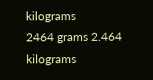kilograms
2464 grams 2.464 kilograms